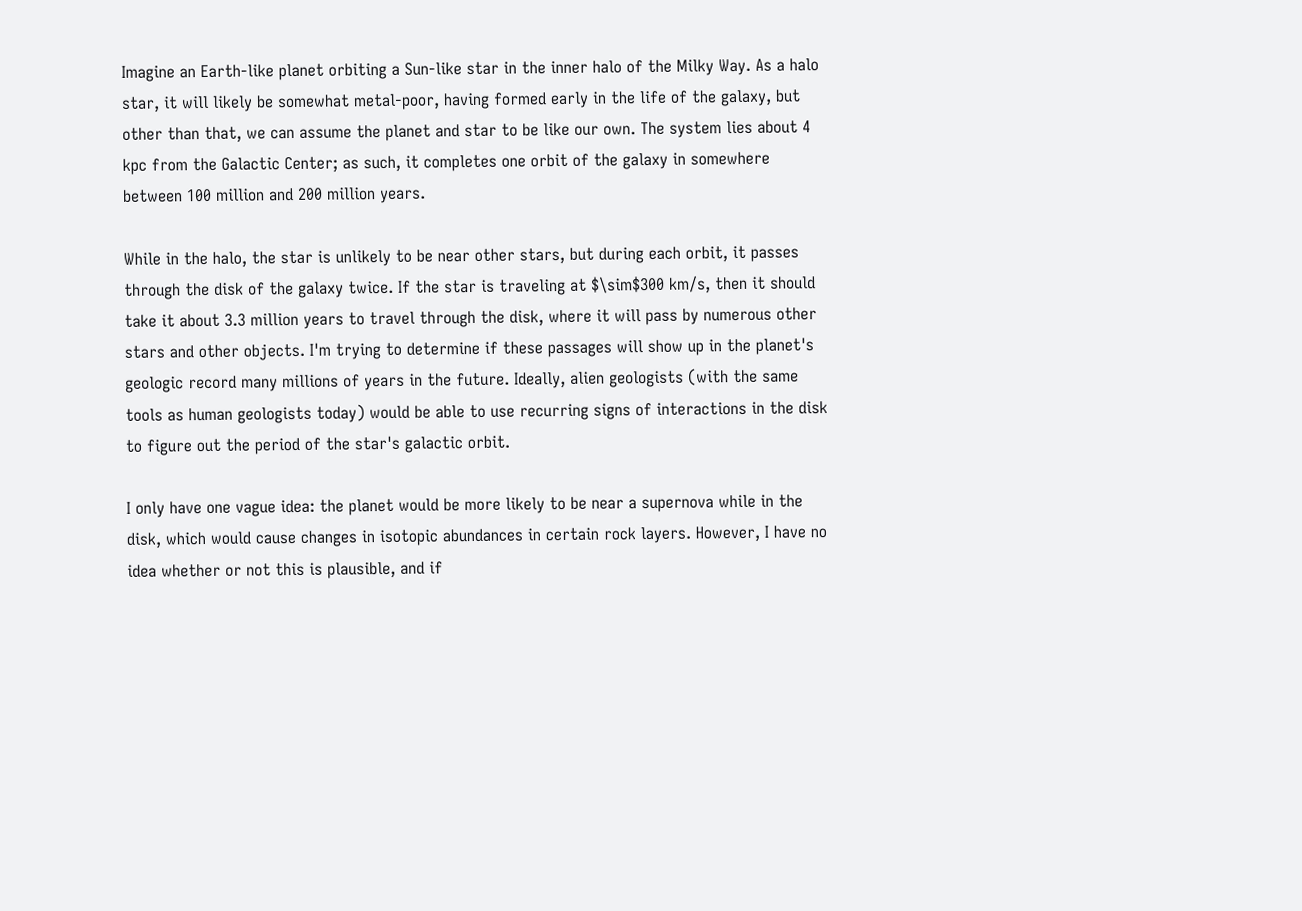Imagine an Earth-like planet orbiting a Sun-like star in the inner halo of the Milky Way. As a halo star, it will likely be somewhat metal-poor, having formed early in the life of the galaxy, but other than that, we can assume the planet and star to be like our own. The system lies about 4 kpc from the Galactic Center; as such, it completes one orbit of the galaxy in somewhere between 100 million and 200 million years.

While in the halo, the star is unlikely to be near other stars, but during each orbit, it passes through the disk of the galaxy twice. If the star is traveling at $\sim$300 km/s, then it should take it about 3.3 million years to travel through the disk, where it will pass by numerous other stars and other objects. I'm trying to determine if these passages will show up in the planet's geologic record many millions of years in the future. Ideally, alien geologists (with the same tools as human geologists today) would be able to use recurring signs of interactions in the disk to figure out the period of the star's galactic orbit.

I only have one vague idea: the planet would be more likely to be near a supernova while in the disk, which would cause changes in isotopic abundances in certain rock layers. However, I have no idea whether or not this is plausible, and if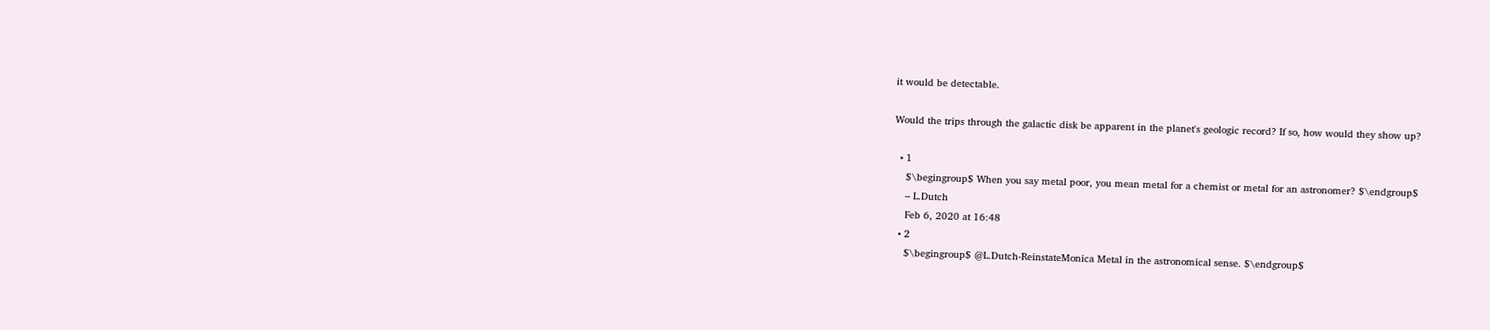it would be detectable.

Would the trips through the galactic disk be apparent in the planet's geologic record? If so, how would they show up?

  • 1
    $\begingroup$ When you say metal poor, you mean metal for a chemist or metal for an astronomer? $\endgroup$
    – L.Dutch
    Feb 6, 2020 at 16:48
  • 2
    $\begingroup$ @L.Dutch-ReinstateMonica Metal in the astronomical sense. $\endgroup$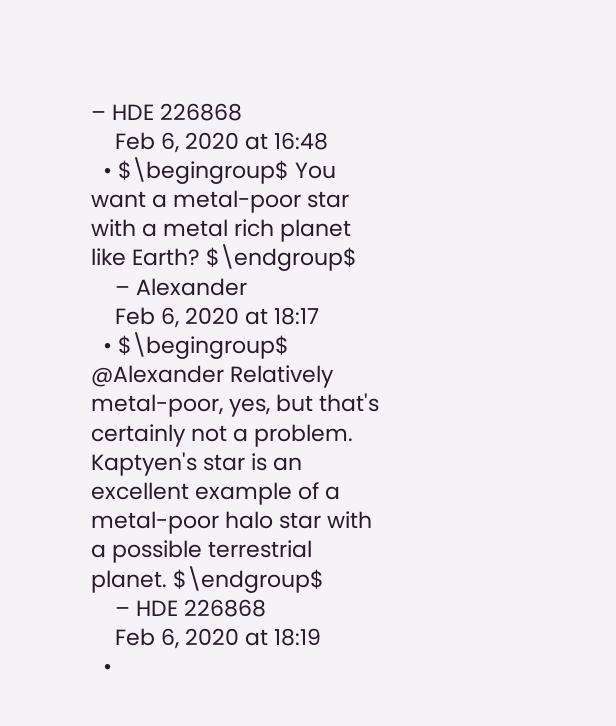– HDE 226868
    Feb 6, 2020 at 16:48
  • $\begingroup$ You want a metal-poor star with a metal rich planet like Earth? $\endgroup$
    – Alexander
    Feb 6, 2020 at 18:17
  • $\begingroup$ @Alexander Relatively metal-poor, yes, but that's certainly not a problem. Kaptyen's star is an excellent example of a metal-poor halo star with a possible terrestrial planet. $\endgroup$
    – HDE 226868
    Feb 6, 2020 at 18:19
  •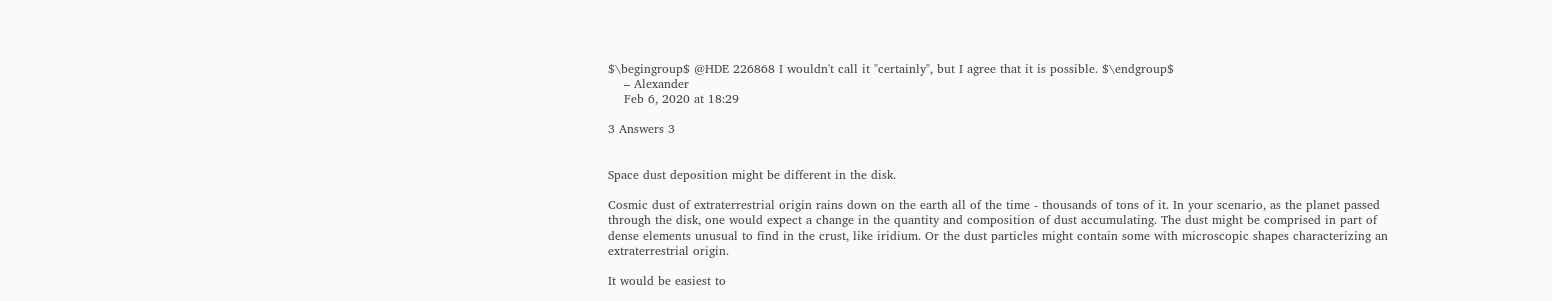$\begingroup$ @HDE 226868 I wouldn't call it "certainly", but I agree that it is possible. $\endgroup$
    – Alexander
    Feb 6, 2020 at 18:29

3 Answers 3


Space dust deposition might be different in the disk.

Cosmic dust of extraterrestrial origin rains down on the earth all of the time - thousands of tons of it. In your scenario, as the planet passed through the disk, one would expect a change in the quantity and composition of dust accumulating. The dust might be comprised in part of dense elements unusual to find in the crust, like iridium. Or the dust particles might contain some with microscopic shapes characterizing an extraterrestrial origin.

It would be easiest to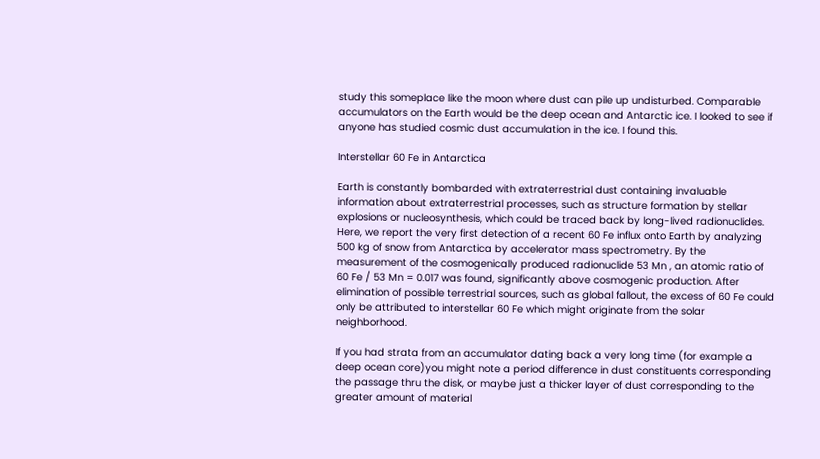study this someplace like the moon where dust can pile up undisturbed. Comparable accumulators on the Earth would be the deep ocean and Antarctic ice. I looked to see if anyone has studied cosmic dust accumulation in the ice. I found this.

Interstellar 60 Fe in Antarctica

Earth is constantly bombarded with extraterrestrial dust containing invaluable information about extraterrestrial processes, such as structure formation by stellar explosions or nucleosynthesis, which could be traced back by long-lived radionuclides. Here, we report the very first detection of a recent 60 Fe influx onto Earth by analyzing 500 kg of snow from Antarctica by accelerator mass spectrometry. By the measurement of the cosmogenically produced radionuclide 53 Mn , an atomic ratio of 60 Fe / 53 Mn = 0.017 was found, significantly above cosmogenic production. After elimination of possible terrestrial sources, such as global fallout, the excess of 60 Fe could only be attributed to interstellar 60 Fe which might originate from the solar neighborhood.

If you had strata from an accumulator dating back a very long time (for example a deep ocean core)you might note a period difference in dust constituents corresponding the passage thru the disk, or maybe just a thicker layer of dust corresponding to the greater amount of material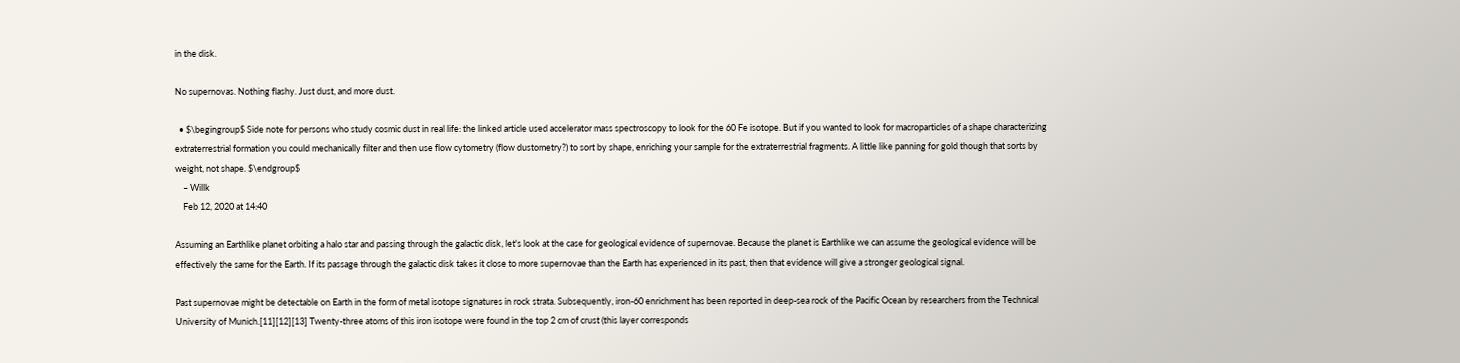in the disk.

No supernovas. Nothing flashy. Just dust, and more dust.

  • $\begingroup$ Side note for persons who study cosmic dust in real life: the linked article used accelerator mass spectroscopy to look for the 60 Fe isotope. But if you wanted to look for macroparticles of a shape characterizing extraterrestrial formation you could mechanically filter and then use flow cytometry (flow dustometry?) to sort by shape, enriching your sample for the extraterrestrial fragments. A little like panning for gold though that sorts by weight, not shape. $\endgroup$
    – Willk
    Feb 12, 2020 at 14:40

Assuming an Earthlike planet orbiting a halo star and passing through the galactic disk, let's look at the case for geological evidence of supernovae. Because the planet is Earthlike we can assume the geological evidence will be effectively the same for the Earth. If its passage through the galactic disk takes it close to more supernovae than the Earth has experienced in its past, then that evidence will give a stronger geological signal.

Past supernovae might be detectable on Earth in the form of metal isotope signatures in rock strata. Subsequently, iron-60 enrichment has been reported in deep-sea rock of the Pacific Ocean by researchers from the Technical University of Munich.[11][12][13] Twenty-three atoms of this iron isotope were found in the top 2 cm of crust (this layer corresponds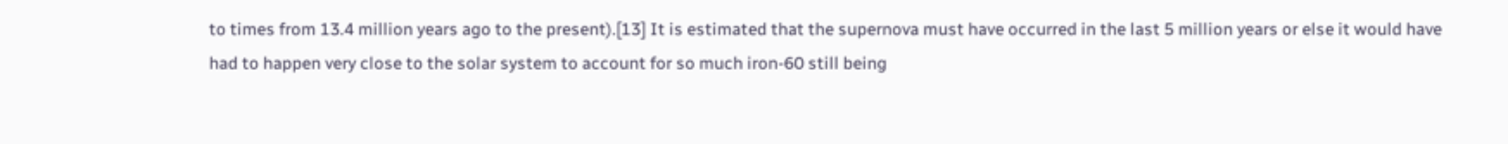to times from 13.4 million years ago to the present).[13] It is estimated that the supernova must have occurred in the last 5 million years or else it would have had to happen very close to the solar system to account for so much iron-60 still being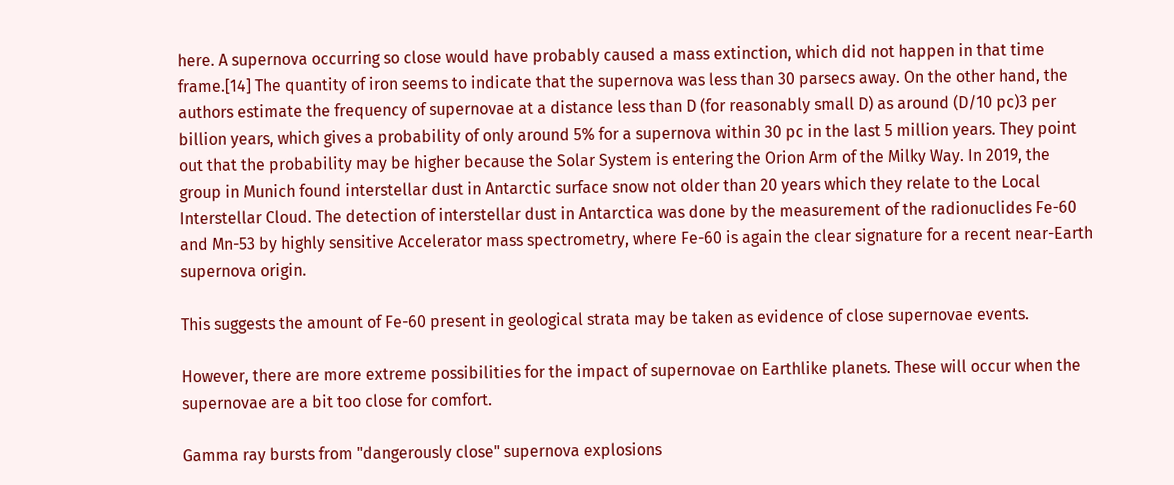here. A supernova occurring so close would have probably caused a mass extinction, which did not happen in that time frame.[14] The quantity of iron seems to indicate that the supernova was less than 30 parsecs away. On the other hand, the authors estimate the frequency of supernovae at a distance less than D (for reasonably small D) as around (D/10 pc)3 per billion years, which gives a probability of only around 5% for a supernova within 30 pc in the last 5 million years. They point out that the probability may be higher because the Solar System is entering the Orion Arm of the Milky Way. In 2019, the group in Munich found interstellar dust in Antarctic surface snow not older than 20 years which they relate to the Local Interstellar Cloud. The detection of interstellar dust in Antarctica was done by the measurement of the radionuclides Fe-60 and Mn-53 by highly sensitive Accelerator mass spectrometry, where Fe-60 is again the clear signature for a recent near-Earth supernova origin.

This suggests the amount of Fe-60 present in geological strata may be taken as evidence of close supernovae events.

However, there are more extreme possibilities for the impact of supernovae on Earthlike planets. These will occur when the supernovae are a bit too close for comfort.

Gamma ray bursts from "dangerously close" supernova explosions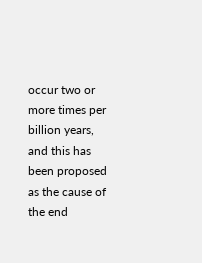occur two or more times per billion years, and this has been proposed as the cause of the end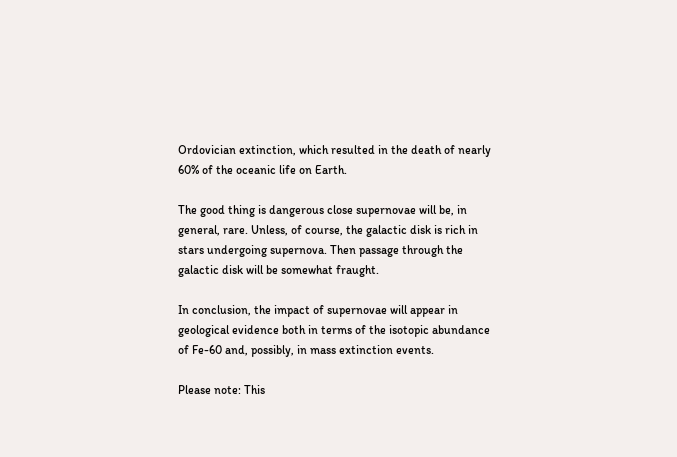Ordovician extinction, which resulted in the death of nearly 60% of the oceanic life on Earth.

The good thing is dangerous close supernovae will be, in general, rare. Unless, of course, the galactic disk is rich in stars undergoing supernova. Then passage through the galactic disk will be somewhat fraught.

In conclusion, the impact of supernovae will appear in geological evidence both in terms of the isotopic abundance of Fe-60 and, possibly, in mass extinction events.

Please note: This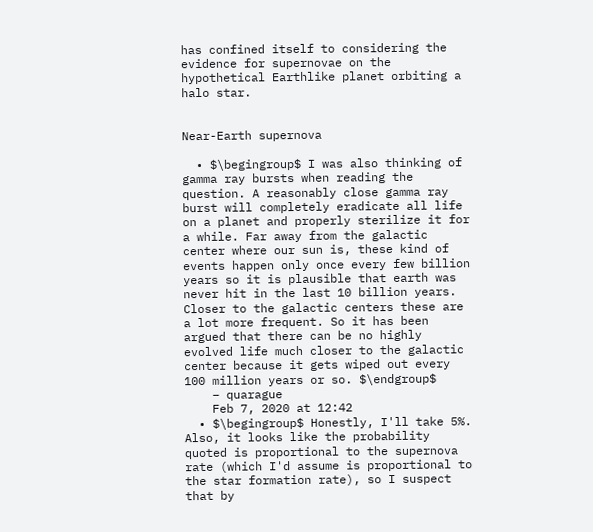has confined itself to considering the evidence for supernovae on the hypothetical Earthlike planet orbiting a halo star.


Near-Earth supernova

  • $\begingroup$ I was also thinking of gamma ray bursts when reading the question. A reasonably close gamma ray burst will completely eradicate all life on a planet and properly sterilize it for a while. Far away from the galactic center where our sun is, these kind of events happen only once every few billion years so it is plausible that earth was never hit in the last 10 billion years. Closer to the galactic centers these are a lot more frequent. So it has been argued that there can be no highly evolved life much closer to the galactic center because it gets wiped out every 100 million years or so. $\endgroup$
    – quarague
    Feb 7, 2020 at 12:42
  • $\begingroup$ Honestly, I'll take 5%. Also, it looks like the probability quoted is proportional to the supernova rate (which I'd assume is proportional to the star formation rate), so I suspect that by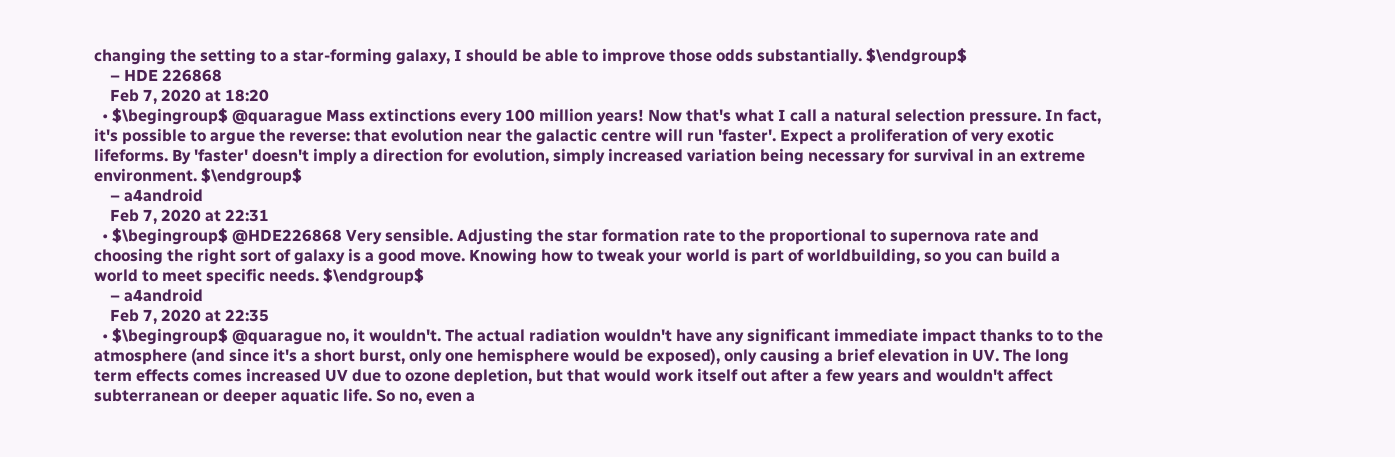changing the setting to a star-forming galaxy, I should be able to improve those odds substantially. $\endgroup$
    – HDE 226868
    Feb 7, 2020 at 18:20
  • $\begingroup$ @quarague Mass extinctions every 100 million years! Now that's what I call a natural selection pressure. In fact, it's possible to argue the reverse: that evolution near the galactic centre will run 'faster'. Expect a proliferation of very exotic lifeforms. By 'faster' doesn't imply a direction for evolution, simply increased variation being necessary for survival in an extreme environment. $\endgroup$
    – a4android
    Feb 7, 2020 at 22:31
  • $\begingroup$ @HDE226868 Very sensible. Adjusting the star formation rate to the proportional to supernova rate and choosing the right sort of galaxy is a good move. Knowing how to tweak your world is part of worldbuilding, so you can build a world to meet specific needs. $\endgroup$
    – a4android
    Feb 7, 2020 at 22:35
  • $\begingroup$ @quarague no, it wouldn't. The actual radiation wouldn't have any significant immediate impact thanks to to the atmosphere (and since it's a short burst, only one hemisphere would be exposed), only causing a brief elevation in UV. The long term effects comes increased UV due to ozone depletion, but that would work itself out after a few years and wouldn't affect subterranean or deeper aquatic life. So no, even a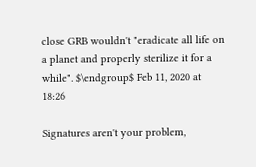close GRB wouldn't "eradicate all life on a planet and properly sterilize it for a while". $\endgroup$ Feb 11, 2020 at 18:26

Signatures aren't your problem,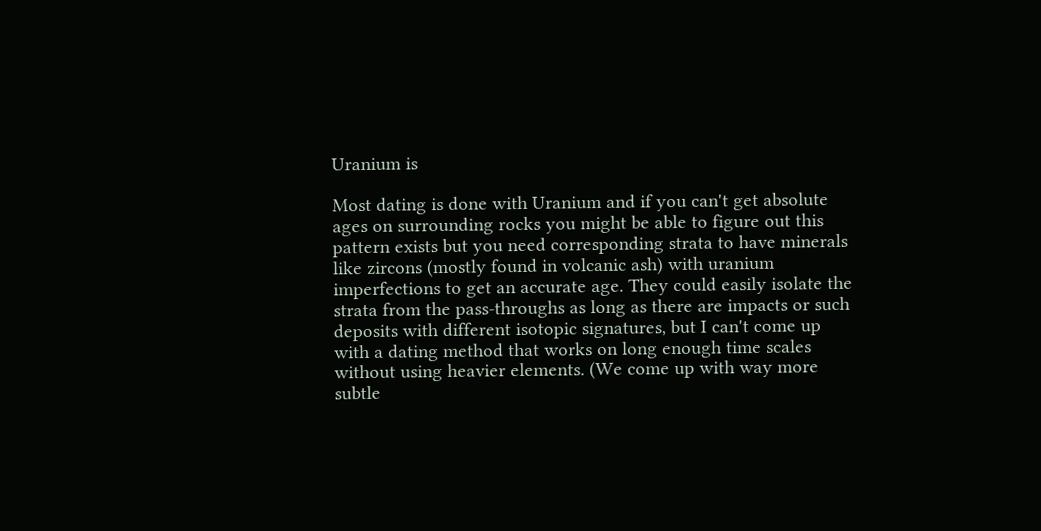Uranium is

Most dating is done with Uranium and if you can't get absolute ages on surrounding rocks you might be able to figure out this pattern exists but you need corresponding strata to have minerals like zircons (mostly found in volcanic ash) with uranium imperfections to get an accurate age. They could easily isolate the strata from the pass-throughs as long as there are impacts or such deposits with different isotopic signatures, but I can't come up with a dating method that works on long enough time scales without using heavier elements. (We come up with way more subtle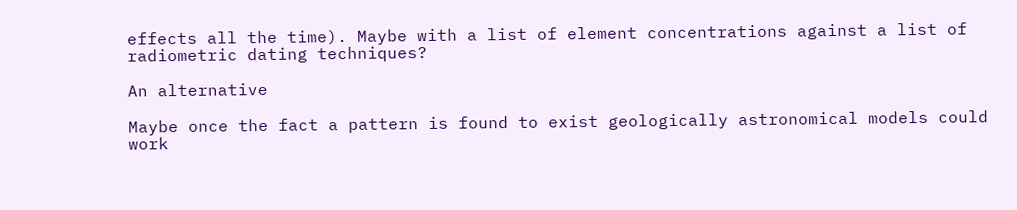effects all the time). Maybe with a list of element concentrations against a list of radiometric dating techniques?

An alternative

Maybe once the fact a pattern is found to exist geologically astronomical models could work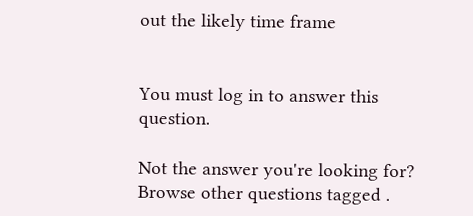out the likely time frame


You must log in to answer this question.

Not the answer you're looking for? Browse other questions tagged .